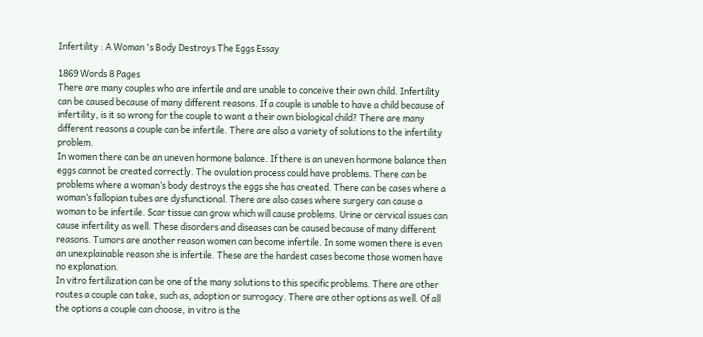Infertility : A Woman 's Body Destroys The Eggs Essay

1869 Words 8 Pages
There are many couples who are infertile and are unable to conceive their own child. Infertility can be caused because of many different reasons. If a couple is unable to have a child because of infertility, is it so wrong for the couple to want a their own biological child? There are many different reasons a couple can be infertile. There are also a variety of solutions to the infertility problem.
In women there can be an uneven hormone balance. If there is an uneven hormone balance then eggs cannot be created correctly. The ovulation process could have problems. There can be problems where a woman’s body destroys the eggs she has created. There can be cases where a woman’s fallopian tubes are dysfunctional. There are also cases where surgery can cause a woman to be infertile. Scar tissue can grow which will cause problems. Urine or cervical issues can cause infertility as well. These disorders and diseases can be caused because of many different reasons. Tumors are another reason women can become infertile. In some women there is even an unexplainable reason she is infertile. These are the hardest cases become those women have no explanation.
In vitro fertilization can be one of the many solutions to this specific problems. There are other routes a couple can take, such as, adoption or surrogacy. There are other options as well. Of all the options a couple can choose, in vitro is the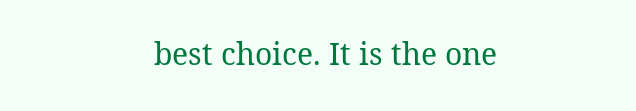best choice. It is the one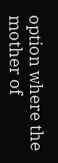option where the mother of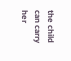the child can carry her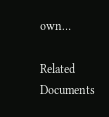own…

Related Documents